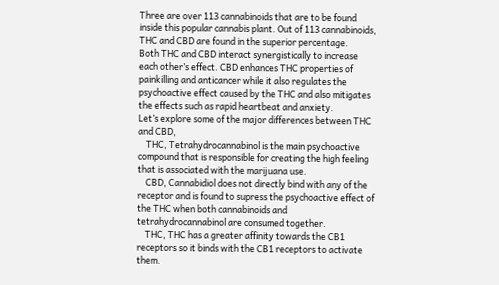Three are over 113 cannabinoids that are to be found inside this popular cannabis plant. Out of 113 cannabinoids, THC and CBD are found in the superior percentage.
Both THC and CBD interact synergistically to increase each other’s effect. CBD enhances THC properties of painkilling and anticancer while it also regulates the psychoactive effect caused by the THC and also mitigates the effects such as rapid heartbeat and anxiety.
Let’s explore some of the major differences between THC and CBD,
    THC, Tetrahydrocannabinol is the main psychoactive compound that is responsible for creating the high feeling that is associated with the marijuana use.
    CBD, Cannabidiol does not directly bind with any of the receptor and is found to supress the psychoactive effect of the THC when both cannabinoids and tetrahydrocannabinol are consumed together.
    THC, THC has a greater affinity towards the CB1 receptors so it binds with the CB1 receptors to activate them.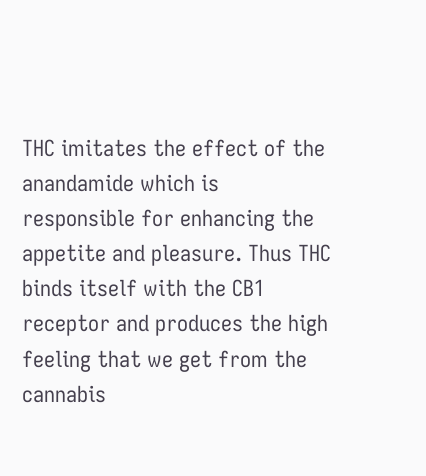THC imitates the effect of the anandamide which is responsible for enhancing the appetite and pleasure. Thus THC binds itself with the CB1 receptor and produces the high feeling that we get from the cannabis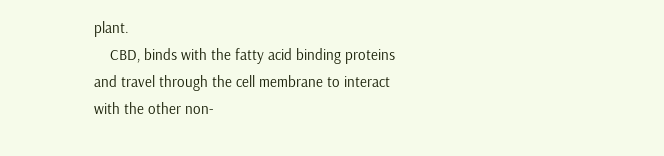plant.
    CBD, binds with the fatty acid binding proteins and travel through the cell membrane to interact with the other non-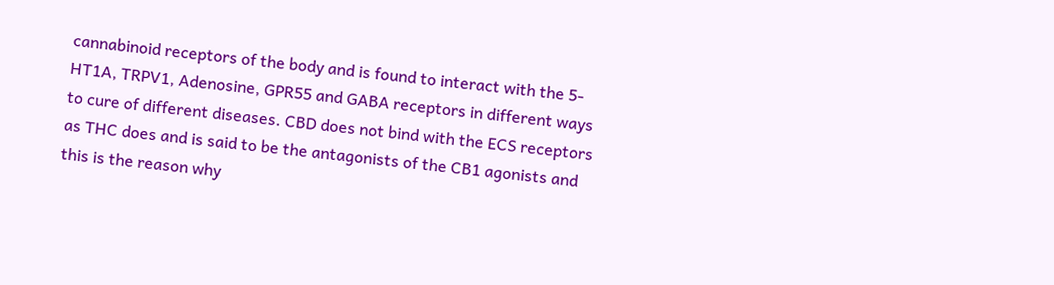cannabinoid receptors of the body and is found to interact with the 5-HT1A, TRPV1, Adenosine, GPR55 and GABA receptors in different ways to cure of different diseases. CBD does not bind with the ECS receptors as THC does and is said to be the antagonists of the CB1 agonists and this is the reason why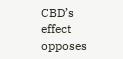CBD’s effect opposes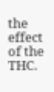the effect of the THC.